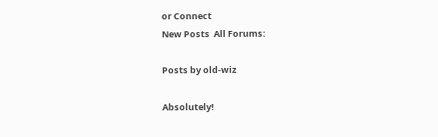or Connect
New Posts  All Forums:

Posts by old-wiz

Absolutely!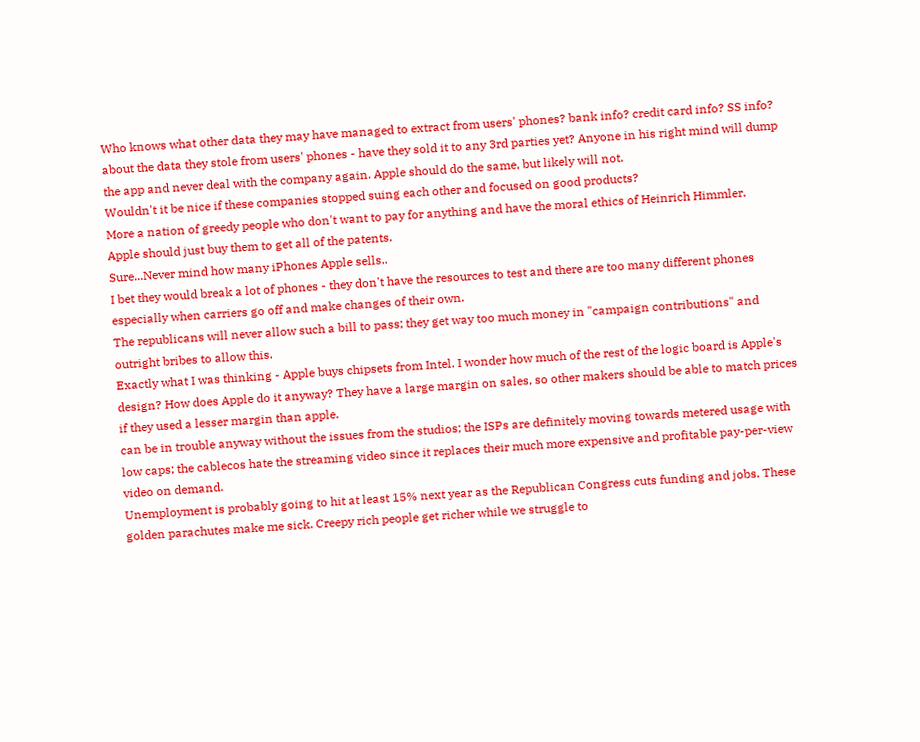Who knows what other data they may have managed to extract from users' phones? bank info? credit card info? SS info? about the data they stole from users' phones - have they sold it to any 3rd parties yet? Anyone in his right mind will dump the app and never deal with the company again. Apple should do the same, but likely will not.
Wouldn't it be nice if these companies stopped suing each other and focused on good products?
More a nation of greedy people who don't want to pay for anything and have the moral ethics of Heinrich Himmler.
Apple should just buy them to get all of the patents.
Sure...Never mind how many iPhones Apple sells..
I bet they would break a lot of phones - they don't have the resources to test and there are too many different phones especially when carriers go off and make changes of their own.
The republicans will never allow such a bill to pass; they get way too much money in "campaign contributions" and outright bribes to allow this.
Exactly what I was thinking - Apple buys chipsets from Intel. I wonder how much of the rest of the logic board is Apple's design? How does Apple do it anyway? They have a large margin on sales, so other makers should be able to match prices if they used a lesser margin than apple.
can be in trouble anyway without the issues from the studios; the ISPs are definitely moving towards metered usage with low caps; the cablecos hate the streaming video since it replaces their much more expensive and profitable pay-per-view video on demand.
Unemployment is probably going to hit at least 15% next year as the Republican Congress cuts funding and jobs. These golden parachutes make me sick. Creepy rich people get richer while we struggle to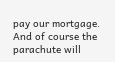pay our mortgage. And of course the parachute will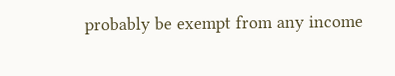probably be exempt from any income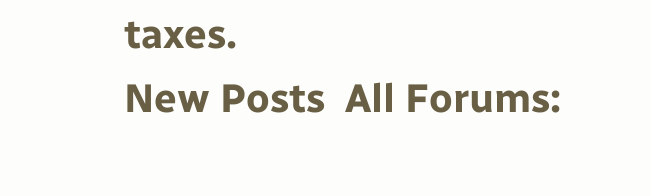taxes.
New Posts  All Forums: